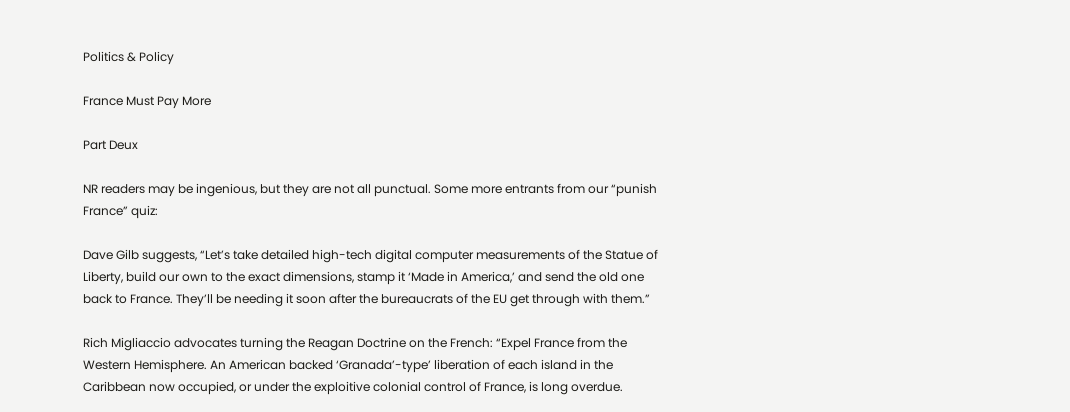Politics & Policy

France Must Pay More

Part Deux

NR readers may be ingenious, but they are not all punctual. Some more entrants from our “punish France” quiz:

Dave Gilb suggests, “Let’s take detailed high-tech digital computer measurements of the Statue of Liberty, build our own to the exact dimensions, stamp it ‘Made in America,’ and send the old one back to France. They’ll be needing it soon after the bureaucrats of the EU get through with them.”

Rich Migliaccio advocates turning the Reagan Doctrine on the French: “Expel France from the Western Hemisphere. An American backed ‘Granada’-type’ liberation of each island in the Caribbean now occupied, or under the exploitive colonial control of France, is long overdue.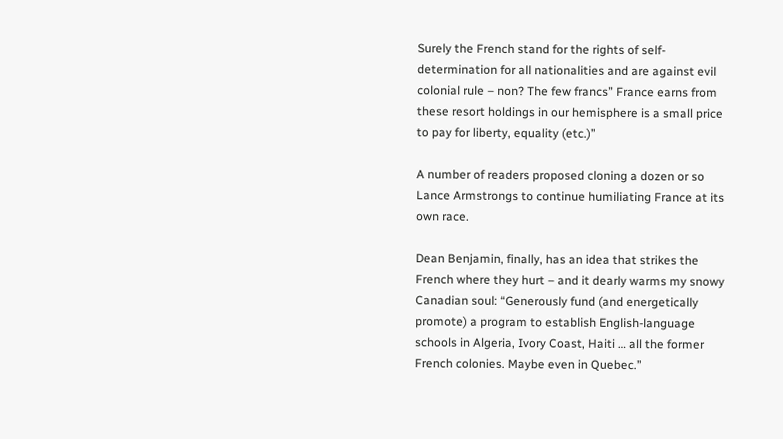Surely the French stand for the rights of self-determination for all nationalities and are against evil colonial rule – non? The few francs” France earns from these resort holdings in our hemisphere is a small price to pay for liberty, equality (etc.)”

A number of readers proposed cloning a dozen or so Lance Armstrongs to continue humiliating France at its own race.

Dean Benjamin, finally, has an idea that strikes the French where they hurt – and it dearly warms my snowy Canadian soul: “Generously fund (and energetically promote) a program to establish English-language schools in Algeria, Ivory Coast, Haiti … all the former French colonies. Maybe even in Quebec.”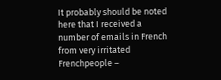It probably should be noted here that I received a number of emails in French from very irritated Frenchpeople –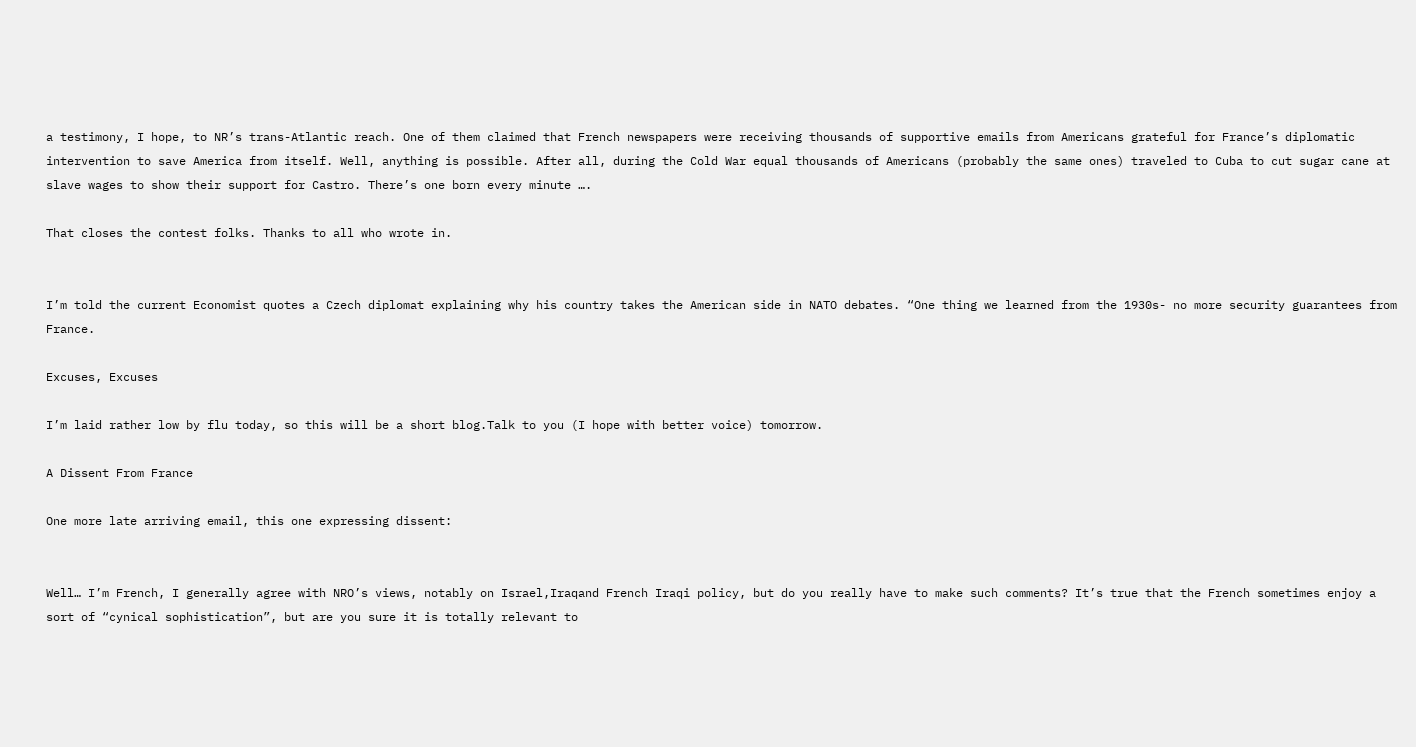a testimony, I hope, to NR’s trans-Atlantic reach. One of them claimed that French newspapers were receiving thousands of supportive emails from Americans grateful for France’s diplomatic intervention to save America from itself. Well, anything is possible. After all, during the Cold War equal thousands of Americans (probably the same ones) traveled to Cuba to cut sugar cane at slave wages to show their support for Castro. There’s one born every minute ….

That closes the contest folks. Thanks to all who wrote in.


I’m told the current Economist quotes a Czech diplomat explaining why his country takes the American side in NATO debates. “One thing we learned from the 1930s- no more security guarantees from France.

Excuses, Excuses

I’m laid rather low by flu today, so this will be a short blog.Talk to you (I hope with better voice) tomorrow.

A Dissent From France

One more late arriving email, this one expressing dissent:


Well… I’m French, I generally agree with NRO’s views, notably on Israel,Iraqand French Iraqi policy, but do you really have to make such comments? It’s true that the French sometimes enjoy a sort of “cynical sophistication”, but are you sure it is totally relevant to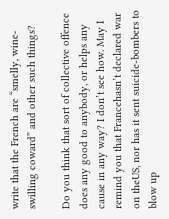write that the French are “smelly, wine-swilling coward” and other such things?

Do you think that sort of collective offence does any good to anybody, or helps any cause in any way? I don’t see how. May I remind you that Francehasn’t declared war on theUS, nor has it sent suicide-bombers to blow up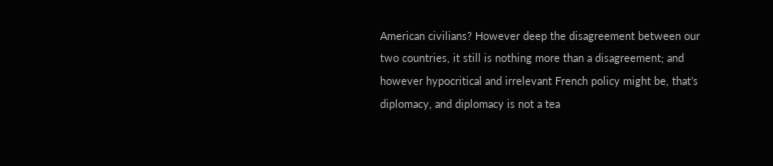American civilians? However deep the disagreement between our two countries, it still is nothing more than a disagreement; and however hypocritical and irrelevant French policy might be, that’s diplomacy, and diplomacy is not a tea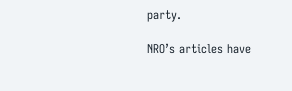party.

NRO’s articles have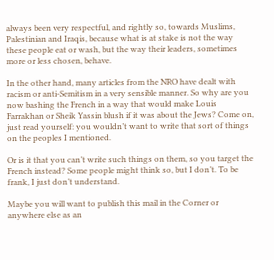always been very respectful, and rightly so, towards Muslims, Palestinian and Iraqis, because what is at stake is not the way these people eat or wash, but the way their leaders, sometimes more or less chosen, behave.

In the other hand, many articles from the NRO have dealt with racism or anti-Semitism in a very sensible manner. So why are you now bashing the French in a way that would make Louis Farrakhan or Sheik Yassin blush if it was about the Jews? Come on, just read yourself: you wouldn’t want to write that sort of things on the peoples I mentioned.

Or is it that you can’t write such things on them, so you target the French instead? Some people might think so, but I don’t. To be frank, I just don’t understand.

Maybe you will want to publish this mail in the Corner or anywhere else as an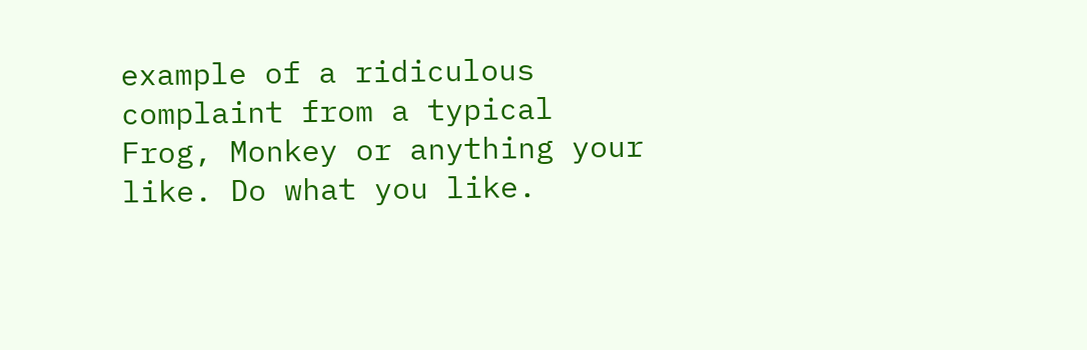example of a ridiculous complaint from a typical Frog, Monkey or anything your like. Do what you like.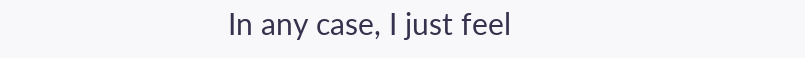In any case, I just feel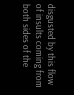disgusted by this flow of insults coming from both sides of the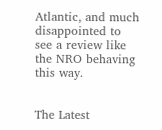Atlantic, and much disappointed to see a review like the NRO behaving this way.


The Latest